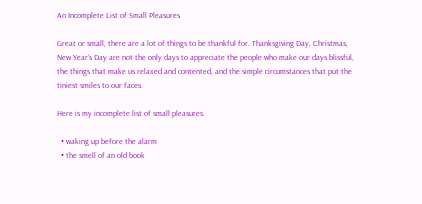An Incomplete List of Small Pleasures

Great or small, there are a lot of things to be thankful for. Thanksgiving Day, Christmas, New Year’s Day are not the only days to appreciate the people who make our days blissful, the things that make us relaxed and contented, and the simple circumstances that put the tiniest smiles to our faces.

Here is my incomplete list of small pleasures.

  • waking up before the alarm
  • the smell of an old book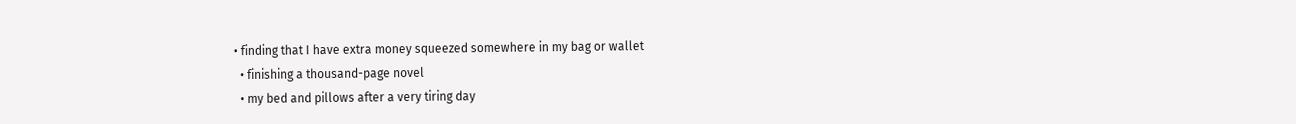• finding that I have extra money squeezed somewhere in my bag or wallet
  • finishing a thousand-page novel
  • my bed and pillows after a very tiring day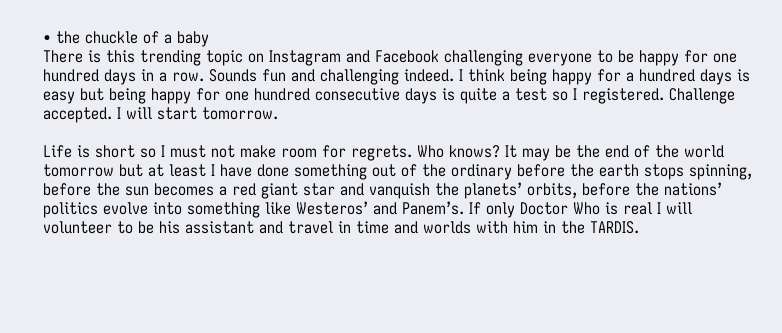• the chuckle of a baby
There is this trending topic on Instagram and Facebook challenging everyone to be happy for one hundred days in a row. Sounds fun and challenging indeed. I think being happy for a hundred days is easy but being happy for one hundred consecutive days is quite a test so I registered. Challenge accepted. I will start tomorrow.

Life is short so I must not make room for regrets. Who knows? It may be the end of the world tomorrow but at least I have done something out of the ordinary before the earth stops spinning, before the sun becomes a red giant star and vanquish the planets’ orbits, before the nations’ politics evolve into something like Westeros’ and Panem’s. If only Doctor Who is real I will volunteer to be his assistant and travel in time and worlds with him in the TARDIS.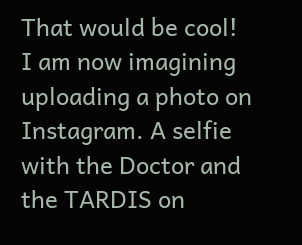That would be cool! I am now imagining uploading a photo on Instagram. A selfie with the Doctor and the TARDIS on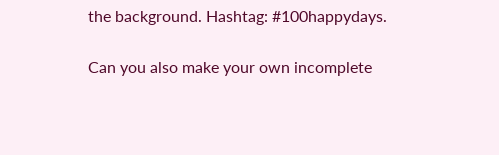the background. Hashtag: #100happydays.

Can you also make your own incomplete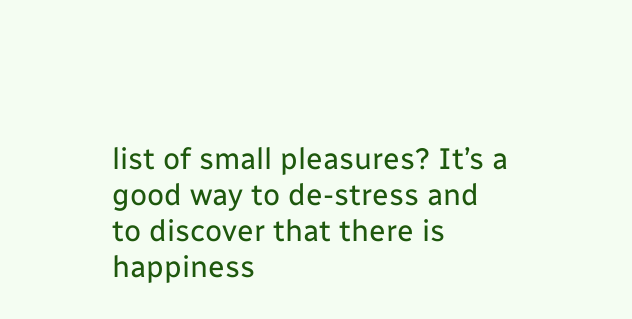list of small pleasures? It’s a good way to de-stress and to discover that there is happiness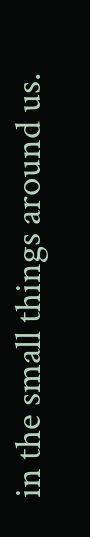in the small things around us.